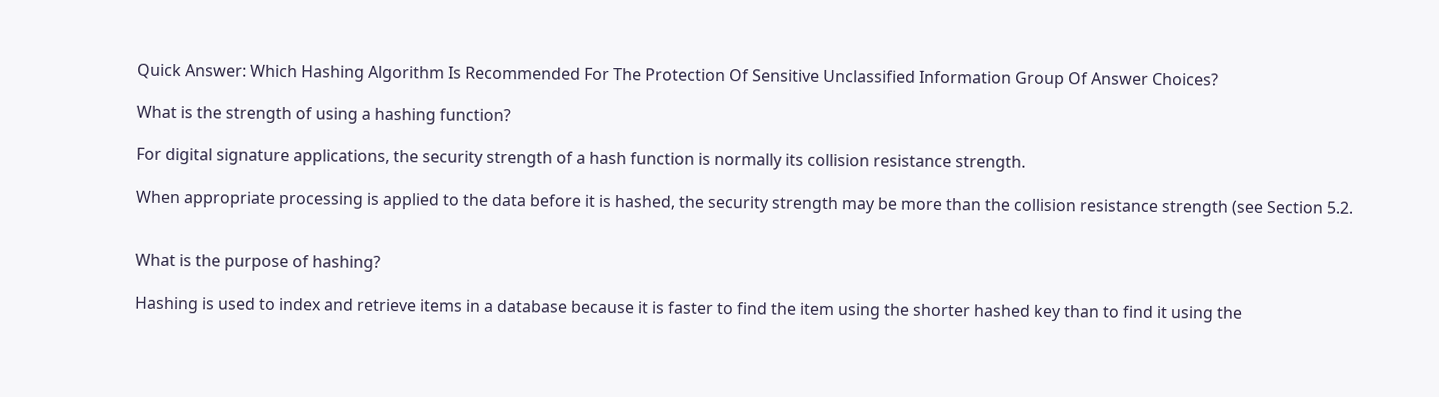Quick Answer: Which Hashing Algorithm Is Recommended For The Protection Of Sensitive Unclassified Information Group Of Answer Choices?

What is the strength of using a hashing function?

For digital signature applications, the security strength of a hash function is normally its collision resistance strength.

When appropriate processing is applied to the data before it is hashed, the security strength may be more than the collision resistance strength (see Section 5.2.


What is the purpose of hashing?

Hashing is used to index and retrieve items in a database because it is faster to find the item using the shorter hashed key than to find it using the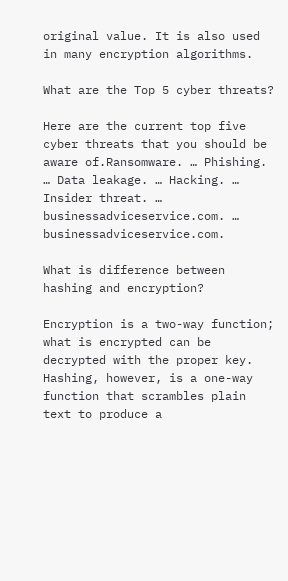original value. It is also used in many encryption algorithms.

What are the Top 5 cyber threats?

Here are the current top five cyber threats that you should be aware of.Ransomware. … Phishing. … Data leakage. … Hacking. … Insider threat. … businessadviceservice.com. … businessadviceservice.com.

What is difference between hashing and encryption?

Encryption is a two-way function; what is encrypted can be decrypted with the proper key. Hashing, however, is a one-way function that scrambles plain text to produce a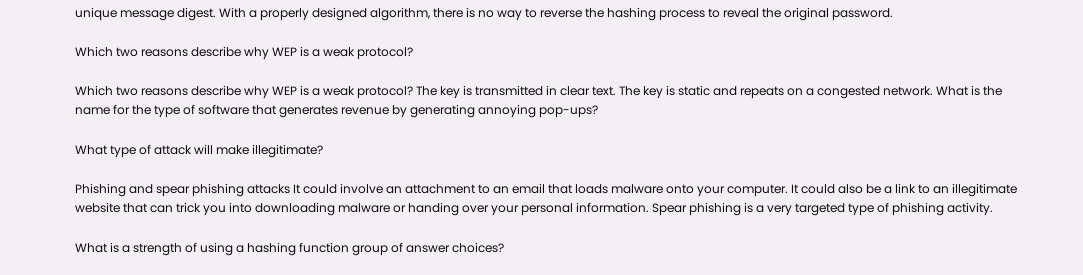unique message digest. With a properly designed algorithm, there is no way to reverse the hashing process to reveal the original password.

Which two reasons describe why WEP is a weak protocol?

Which two reasons describe why WEP is a weak protocol? The key is transmitted in clear text. The key is static and repeats on a congested network. What is the name for the type of software that generates revenue by generating annoying pop-ups?

What type of attack will make illegitimate?

Phishing and spear phishing attacks It could involve an attachment to an email that loads malware onto your computer. It could also be a link to an illegitimate website that can trick you into downloading malware or handing over your personal information. Spear phishing is a very targeted type of phishing activity.

What is a strength of using a hashing function group of answer choices?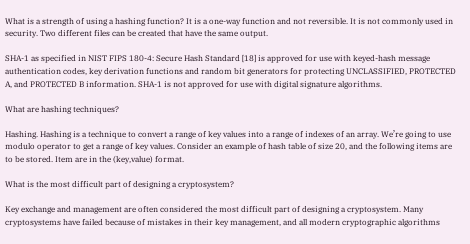What is a strength of using a hashing function? It is a one-way function and not reversible. It is not commonly used in security. Two different files can be created that have the same output.

SHA-1 as specified in NIST FIPS 180-4: Secure Hash Standard [18] is approved for use with keyed-hash message authentication codes, key derivation functions and random bit generators for protecting UNCLASSIFIED, PROTECTED A, and PROTECTED B information. SHA-1 is not approved for use with digital signature algorithms.

What are hashing techniques?

Hashing. Hashing is a technique to convert a range of key values into a range of indexes of an array. We’re going to use modulo operator to get a range of key values. Consider an example of hash table of size 20, and the following items are to be stored. Item are in the (key,value) format.

What is the most difficult part of designing a cryptosystem?

Key exchange and management are often considered the most difficult part of designing a cryptosystem. Many cryptosystems have failed because of mistakes in their key management, and all modern cryptographic algorithms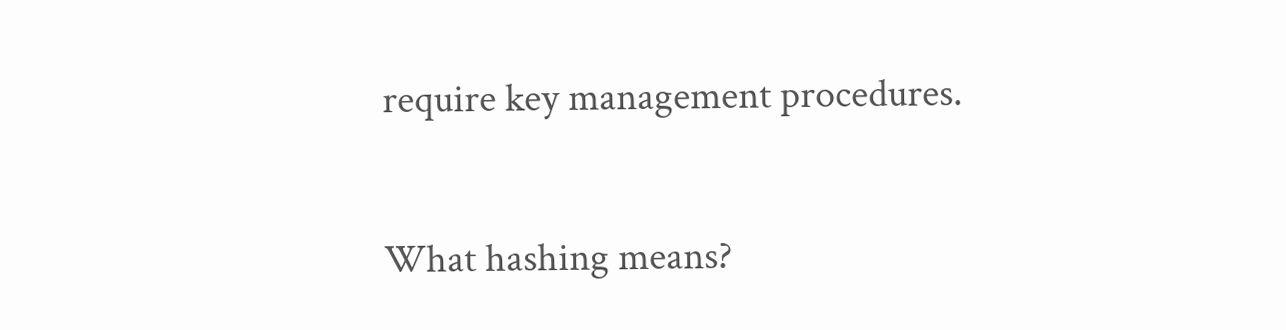require key management procedures.

What hashing means?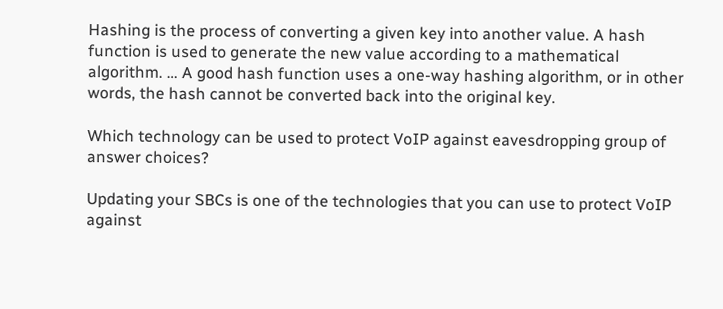Hashing is the process of converting a given key into another value. A hash function is used to generate the new value according to a mathematical algorithm. … A good hash function uses a one-way hashing algorithm, or in other words, the hash cannot be converted back into the original key.

Which technology can be used to protect VoIP against eavesdropping group of answer choices?

Updating your SBCs is one of the technologies that you can use to protect VoIP against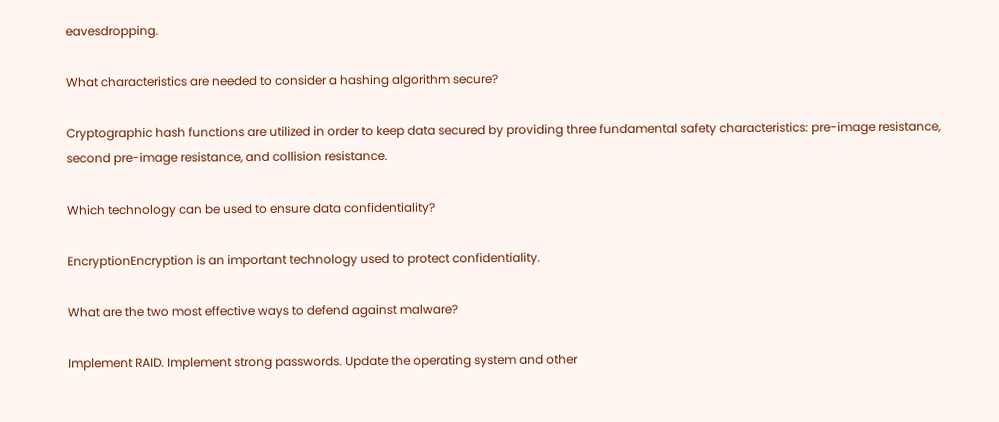eavesdropping.

What characteristics are needed to consider a hashing algorithm secure?

Cryptographic hash functions are utilized in order to keep data secured by providing three fundamental safety characteristics: pre-image resistance, second pre-image resistance, and collision resistance.

Which technology can be used to ensure data confidentiality?

EncryptionEncryption is an important technology used to protect confidentiality.

What are the two most effective ways to defend against malware?

Implement RAID. Implement strong passwords. Update the operating system and other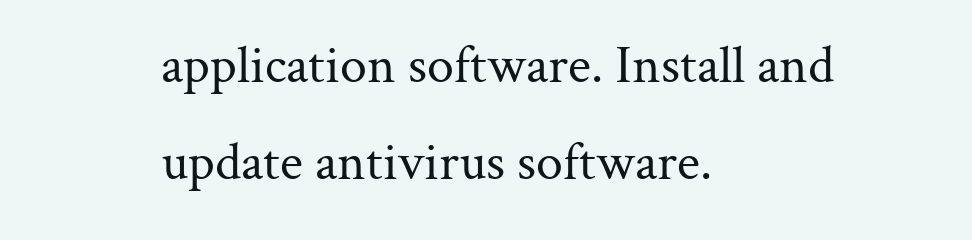application software. Install and update antivirus software.